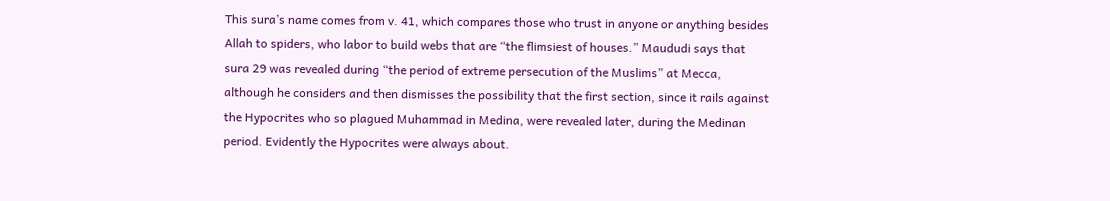This sura’s name comes from v. 41, which compares those who trust in anyone or anything besides Allah to spiders, who labor to build webs that are “the flimsiest of houses.” Maududi says that sura 29 was revealed during “the period of extreme persecution of the Muslims” at Mecca, although he considers and then dismisses the possibility that the first section, since it rails against the Hypocrites who so plagued Muhammad in Medina, were revealed later, during the Medinan period. Evidently the Hypocrites were always about.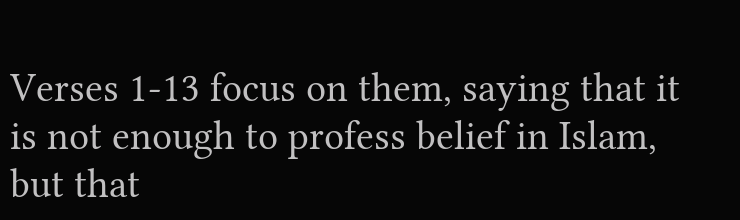Verses 1-13 focus on them, saying that it is not enough to profess belief in Islam, but that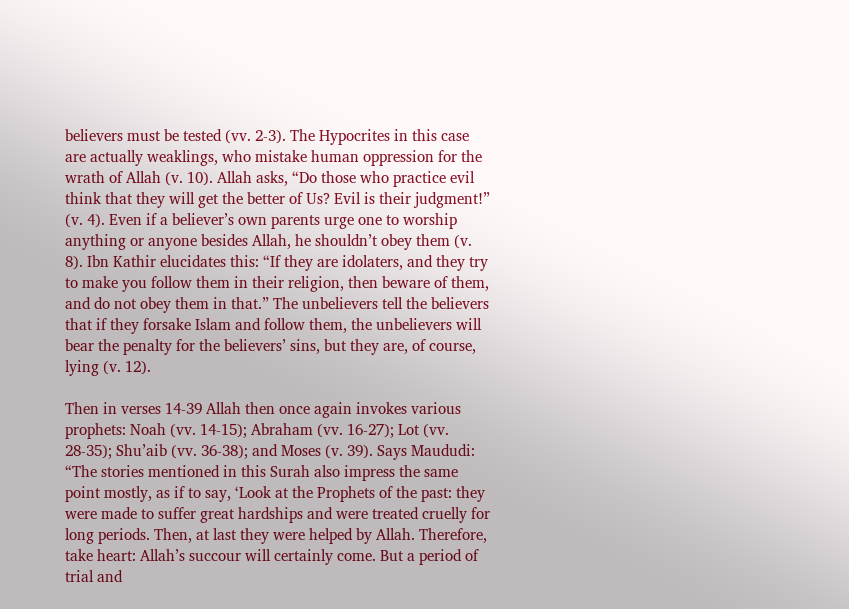believers must be tested (vv. 2-3). The Hypocrites in this case are actually weaklings, who mistake human oppression for the wrath of Allah (v. 10). Allah asks, “Do those who practice evil think that they will get the better of Us? Evil is their judgment!” (v. 4). Even if a believer’s own parents urge one to worship anything or anyone besides Allah, he shouldn’t obey them (v. 8). Ibn Kathir elucidates this: “If they are idolaters, and they try to make you follow them in their religion, then beware of them, and do not obey them in that.” The unbelievers tell the believers that if they forsake Islam and follow them, the unbelievers will bear the penalty for the believers’ sins, but they are, of course, lying (v. 12).

Then in verses 14-39 Allah then once again invokes various prophets: Noah (vv. 14-15); Abraham (vv. 16-27); Lot (vv. 28-35); Shu’aib (vv. 36-38); and Moses (v. 39). Says Maududi: “The stories mentioned in this Surah also impress the same point mostly, as if to say, ‘Look at the Prophets of the past: they were made to suffer great hardships and were treated cruelly for long periods. Then, at last they were helped by Allah. Therefore, take heart: Allah’s succour will certainly come. But a period of trial and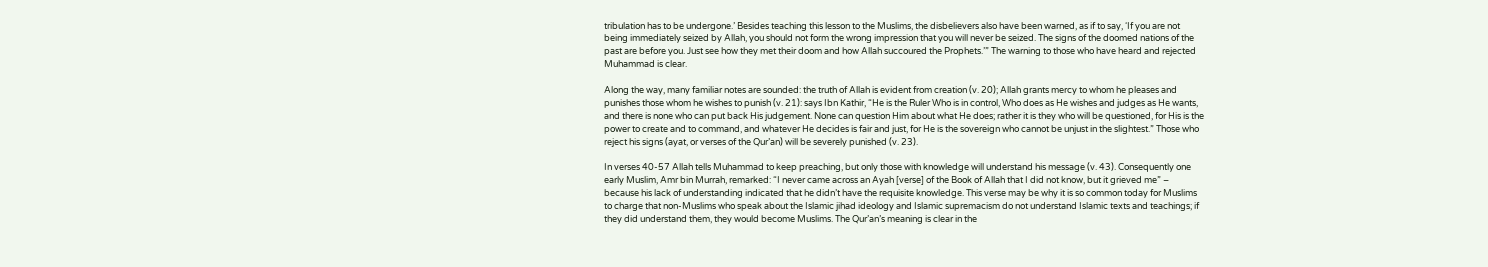tribulation has to be undergone.’ Besides teaching this lesson to the Muslims, the disbelievers also have been warned, as if to say, ‘If you are not being immediately seized by Allah, you should not form the wrong impression that you will never be seized. The signs of the doomed nations of the past are before you. Just see how they met their doom and how Allah succoured the Prophets.’” The warning to those who have heard and rejected Muhammad is clear.

Along the way, many familiar notes are sounded: the truth of Allah is evident from creation (v. 20); Allah grants mercy to whom he pleases and punishes those whom he wishes to punish (v. 21): says Ibn Kathir, “He is the Ruler Who is in control, Who does as He wishes and judges as He wants, and there is none who can put back His judgement. None can question Him about what He does; rather it is they who will be questioned, for His is the power to create and to command, and whatever He decides is fair and just, for He is the sovereign who cannot be unjust in the slightest.” Those who reject his signs (ayat, or verses of the Qur’an) will be severely punished (v. 23).

In verses 40-57 Allah tells Muhammad to keep preaching, but only those with knowledge will understand his message (v. 43). Consequently one early Muslim, Amr bin Murrah, remarked: “I never came across an Ayah [verse] of the Book of Allah that I did not know, but it grieved me” – because his lack of understanding indicated that he didn’t have the requisite knowledge. This verse may be why it is so common today for Muslims to charge that non-Muslims who speak about the Islamic jihad ideology and Islamic supremacism do not understand Islamic texts and teachings; if they did understand them, they would become Muslims. The Qur’an’s meaning is clear in the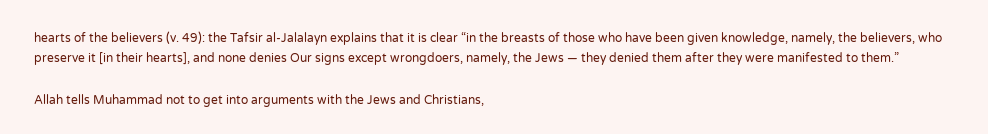hearts of the believers (v. 49): the Tafsir al-Jalalayn explains that it is clear “in the breasts of those who have been given knowledge, namely, the believers, who preserve it [in their hearts], and none denies Our signs except wrongdoers, namely, the Jews — they denied them after they were manifested to them.”

Allah tells Muhammad not to get into arguments with the Jews and Christians,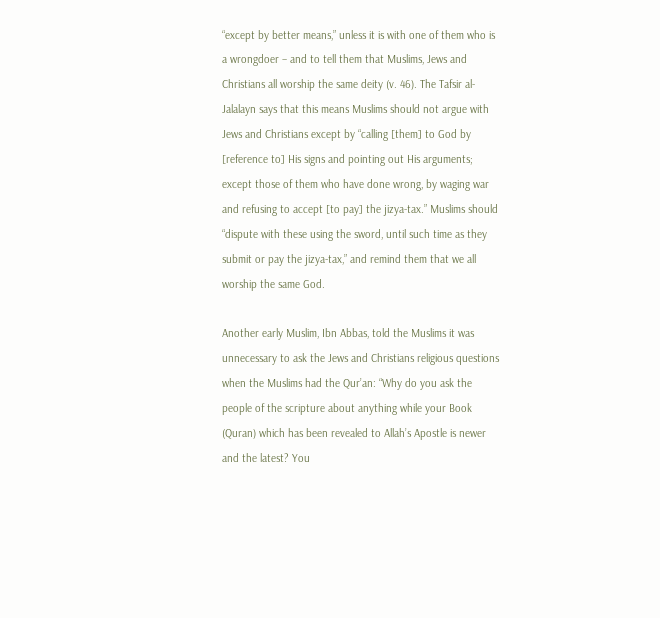“except by better means,” unless it is with one of them who is a wrongdoer – and to tell them that Muslims, Jews and Christians all worship the same deity (v. 46). The Tafsir al-Jalalayn says that this means Muslims should not argue with Jews and Christians except by “calling [them] to God by [reference to] His signs and pointing out His arguments; except those of them who have done wrong, by waging war and refusing to accept [to pay] the jizya-tax.” Muslims should “dispute with these using the sword, until such time as they submit or pay the jizya-tax,” and remind them that we all worship the same God.

Another early Muslim, Ibn Abbas, told the Muslims it was unnecessary to ask the Jews and Christians religious questions when the Muslims had the Qur’an: “Why do you ask the people of the scripture about anything while your Book (Quran) which has been revealed to Allah’s Apostle is newer and the latest? You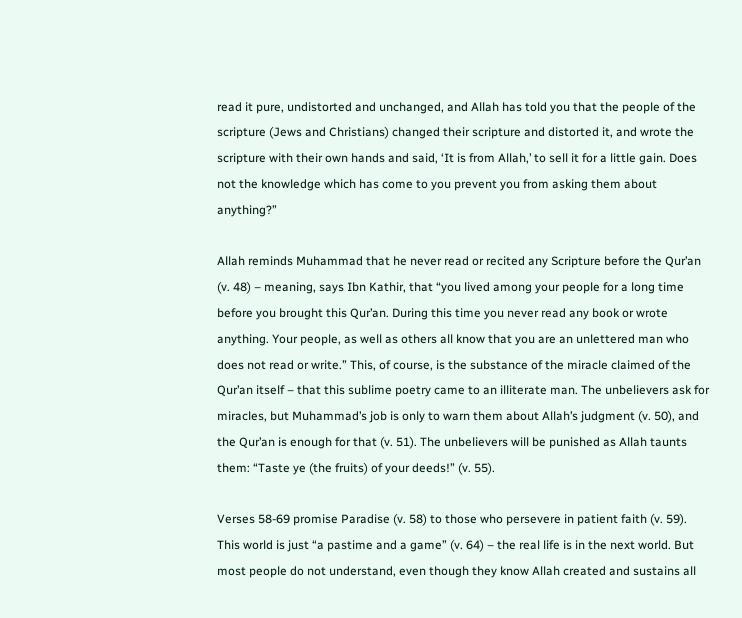read it pure, undistorted and unchanged, and Allah has told you that the people of the scripture (Jews and Christians) changed their scripture and distorted it, and wrote the scripture with their own hands and said, ‘It is from Allah,’ to sell it for a little gain. Does not the knowledge which has come to you prevent you from asking them about anything?”

Allah reminds Muhammad that he never read or recited any Scripture before the Qur’an (v. 48) – meaning, says Ibn Kathir, that “you lived among your people for a long time before you brought this Qur’an. During this time you never read any book or wrote anything. Your people, as well as others all know that you are an unlettered man who does not read or write.” This, of course, is the substance of the miracle claimed of the Qur’an itself – that this sublime poetry came to an illiterate man. The unbelievers ask for miracles, but Muhammad’s job is only to warn them about Allah’s judgment (v. 50), and the Qur’an is enough for that (v. 51). The unbelievers will be punished as Allah taunts them: “Taste ye (the fruits) of your deeds!” (v. 55).

Verses 58-69 promise Paradise (v. 58) to those who persevere in patient faith (v. 59). This world is just “a pastime and a game” (v. 64) – the real life is in the next world. But most people do not understand, even though they know Allah created and sustains all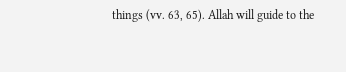things (vv. 63, 65). Allah will guide to the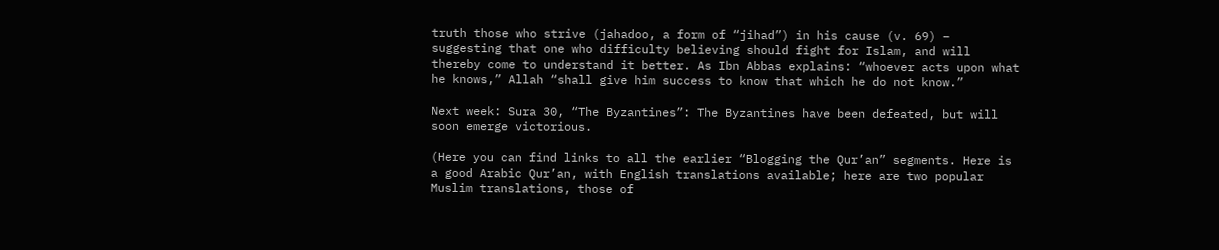truth those who strive (jahadoo, a form of “jihad”) in his cause (v. 69) – suggesting that one who difficulty believing should fight for Islam, and will thereby come to understand it better. As Ibn Abbas explains: “whoever acts upon what he knows,” Allah “shall give him success to know that which he do not know.”

Next week: Sura 30, “The Byzantines”: The Byzantines have been defeated, but will soon emerge victorious.

(Here you can find links to all the earlier “Blogging the Qur’an” segments. Here is a good Arabic Qur’an, with English translations available; here are two popular Muslim translations, those of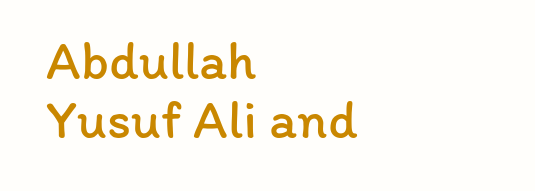Abdullah Yusuf Ali and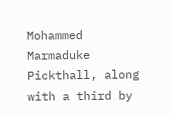Mohammed Marmaduke Pickthall, along with a third by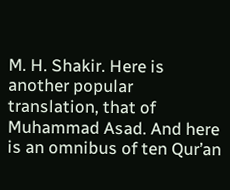M. H. Shakir. Here is another popular translation, that of Muhammad Asad. And here is an omnibus of ten Qur’an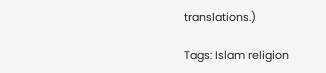translations.)

Tags: Islam religion